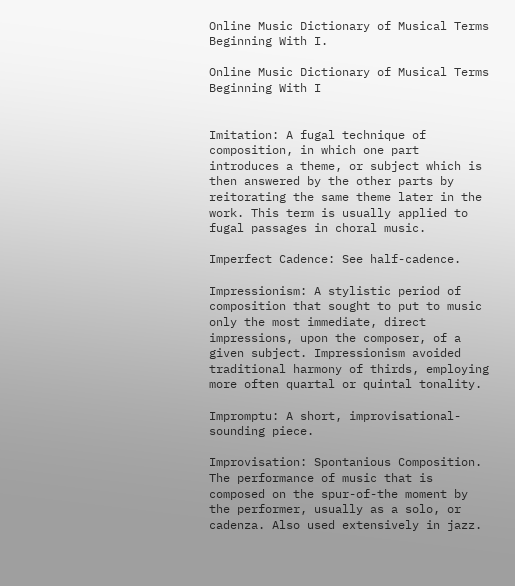Online Music Dictionary of Musical Terms Beginning With I.

Online Music Dictionary of Musical Terms Beginning With I


Imitation: A fugal technique of composition, in which one part introduces a theme, or subject which is then answered by the other parts by reitorating the same theme later in the work. This term is usually applied to fugal passages in choral music.

Imperfect Cadence: See half-cadence.

Impressionism: A stylistic period of composition that sought to put to music only the most immediate, direct impressions, upon the composer, of a given subject. Impressionism avoided traditional harmony of thirds, employing more often quartal or quintal tonality.

Impromptu: A short, improvisational-sounding piece.

Improvisation: Spontanious Composition. The performance of music that is composed on the spur-of-the moment by the performer, usually as a solo, or cadenza. Also used extensively in jazz.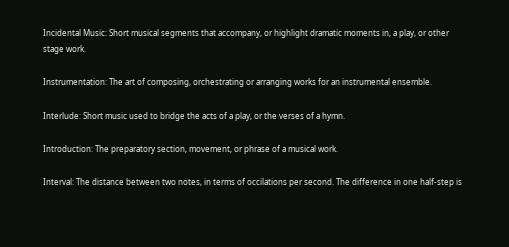Incidental Music: Short musical segments that accompany, or highlight dramatic moments in, a play, or other stage work.

Instrumentation: The art of composing, orchestrating or arranging works for an instrumental ensemble.

Interlude: Short music used to bridge the acts of a play, or the verses of a hymn.

Introduction: The preparatory section, movement, or phrase of a musical work.

Interval: The distance between two notes, in terms of occilations per second. The difference in one half-step is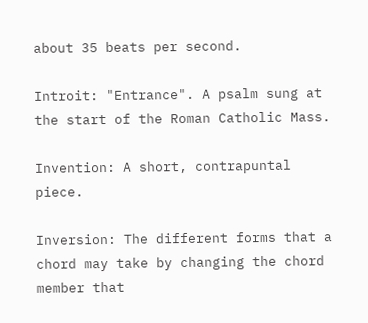about 35 beats per second.

Introit: "Entrance". A psalm sung at the start of the Roman Catholic Mass.

Invention: A short, contrapuntal piece.

Inversion: The different forms that a chord may take by changing the chord member that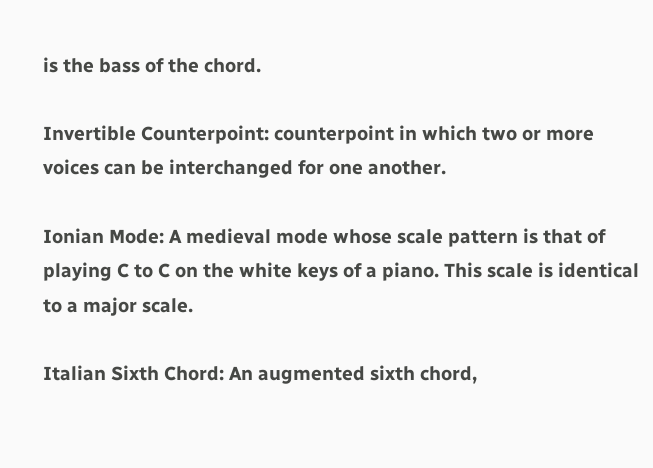is the bass of the chord.

Invertible Counterpoint: counterpoint in which two or more voices can be interchanged for one another.

Ionian Mode: A medieval mode whose scale pattern is that of playing C to C on the white keys of a piano. This scale is identical to a major scale.

Italian Sixth Chord: An augmented sixth chord,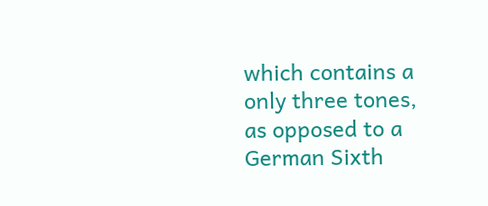which contains a only three tones, as opposed to a German Sixth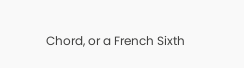Chord, or a French Sixth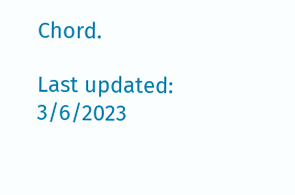Chord.

Last updated: 3/6/2023